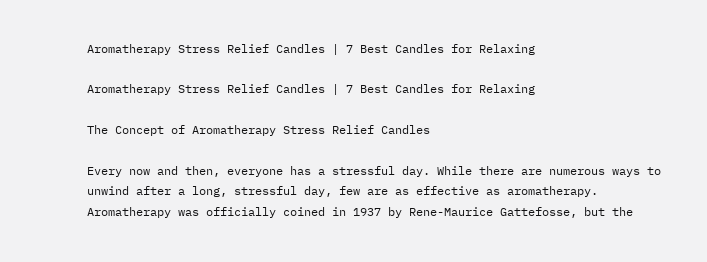Aromatherapy Stress Relief Candles | 7 Best Candles for Relaxing

Aromatherapy Stress Relief Candles | 7 Best Candles for Relaxing

The Concept of Aromatherapy Stress Relief Candles

Every now and then, everyone has a stressful day. While there are numerous ways to unwind after a long, stressful day, few are as effective as aromatherapy. Aromatherapy was officially coined in 1937 by Rene-Maurice Gattefosse, but the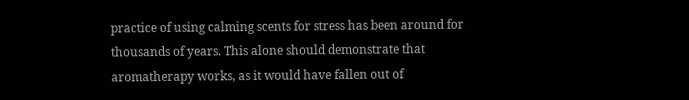practice of using calming scents for stress has been around for thousands of years. This alone should demonstrate that aromatherapy works, as it would have fallen out of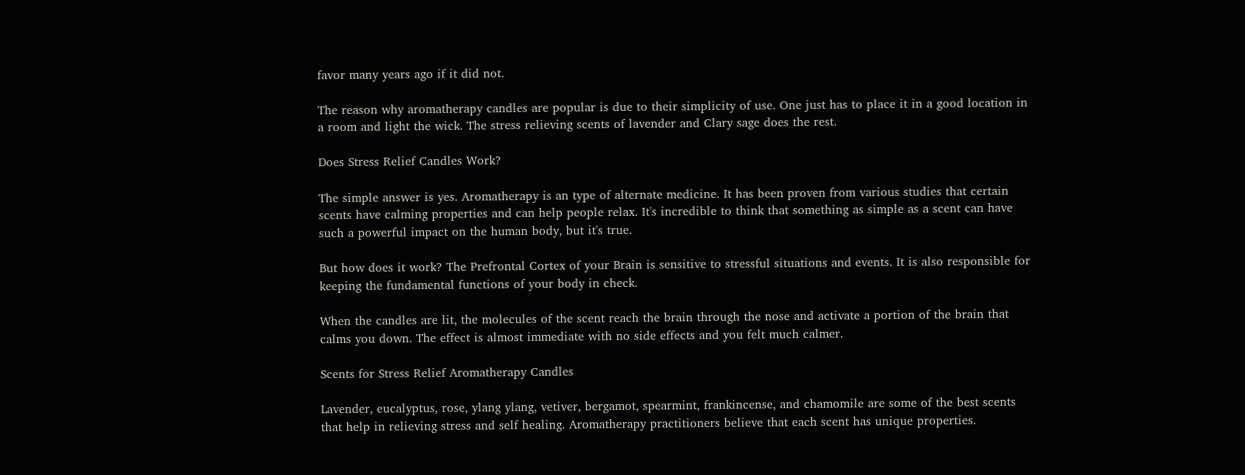favor many years ago if it did not.

The reason why aromatherapy candles are popular is due to their simplicity of use. One just has to place it in a good location in a room and light the wick. The stress relieving scents of lavender and Clary sage does the rest.

Does Stress Relief Candles Work?

The simple answer is yes. Aromatherapy is an type of alternate medicine. It has been proven from various studies that certain scents have calming properties and can help people relax. It's incredible to think that something as simple as a scent can have such a powerful impact on the human body, but it's true.

But how does it work? The Prefrontal Cortex of your Brain is sensitive to stressful situations and events. It is also responsible for keeping the fundamental functions of your body in check.

When the candles are lit, the molecules of the scent reach the brain through the nose and activate a portion of the brain that calms you down. The effect is almost immediate with no side effects and you felt much calmer.

Scents for Stress Relief Aromatherapy Candles

Lavender, eucalyptus, rose, ylang ylang, vetiver, bergamot, spearmint, frankincense, and chamomile are some of the best scents that help in relieving stress and self healing. Aromatherapy practitioners believe that each scent has unique properties.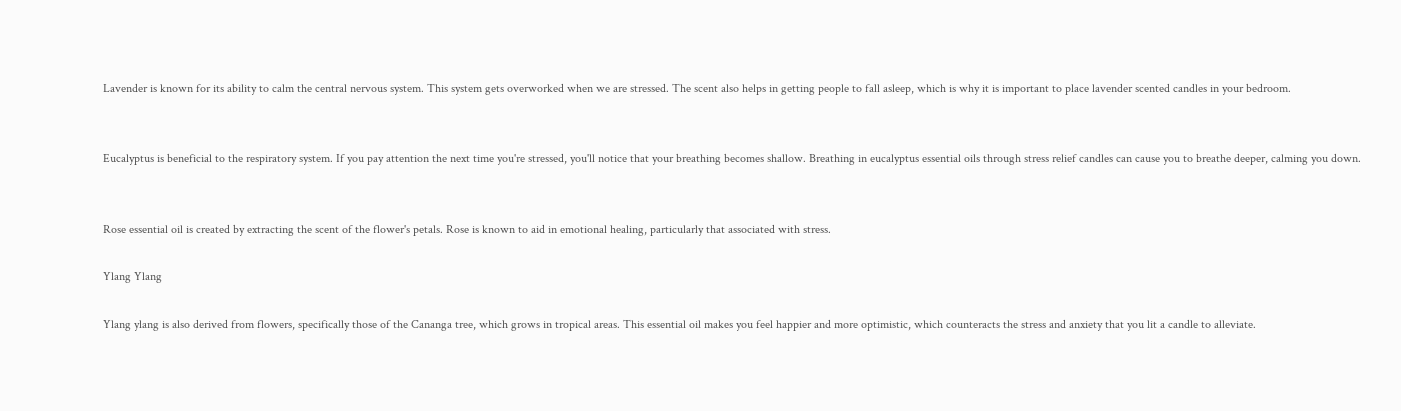Lavender is known for its ability to calm the central nervous system. This system gets overworked when we are stressed. The scent also helps in getting people to fall asleep, which is why it is important to place lavender scented candles in your bedroom.


Eucalyptus is beneficial to the respiratory system. If you pay attention the next time you're stressed, you'll notice that your breathing becomes shallow. Breathing in eucalyptus essential oils through stress relief candles can cause you to breathe deeper, calming you down.


Rose essential oil is created by extracting the scent of the flower's petals. Rose is known to aid in emotional healing, particularly that associated with stress.

Ylang Ylang

Ylang ylang is also derived from flowers, specifically those of the Cananga tree, which grows in tropical areas. This essential oil makes you feel happier and more optimistic, which counteracts the stress and anxiety that you lit a candle to alleviate.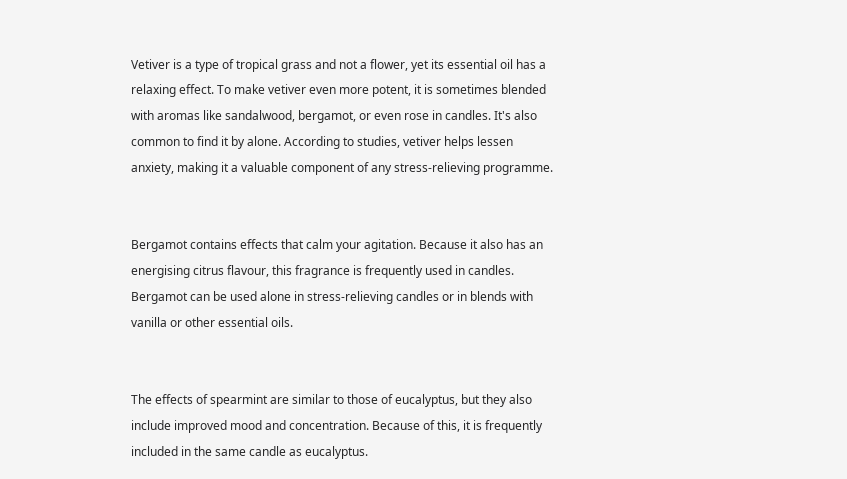Vetiver is a type of tropical grass and not a flower, yet its essential oil has a relaxing effect. To make vetiver even more potent, it is sometimes blended with aromas like sandalwood, bergamot, or even rose in candles. It's also common to find it by alone. According to studies, vetiver helps lessen anxiety, making it a valuable component of any stress-relieving programme.


Bergamot contains effects that calm your agitation. Because it also has an energising citrus flavour, this fragrance is frequently used in candles. Bergamot can be used alone in stress-relieving candles or in blends with vanilla or other essential oils.


The effects of spearmint are similar to those of eucalyptus, but they also include improved mood and concentration. Because of this, it is frequently included in the same candle as eucalyptus.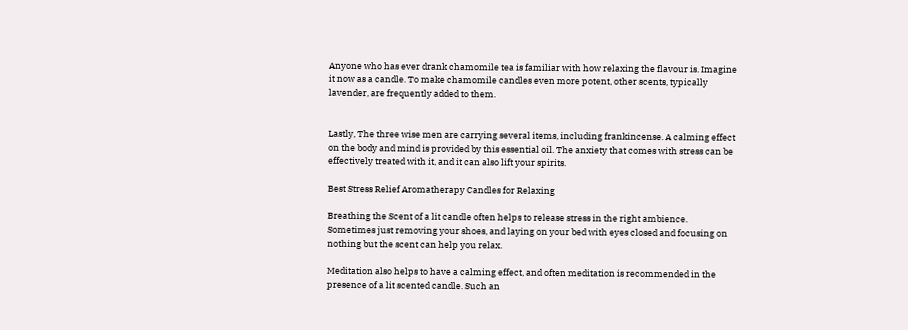Anyone who has ever drank chamomile tea is familiar with how relaxing the flavour is. Imagine it now as a candle. To make chamomile candles even more potent, other scents, typically lavender, are frequently added to them.


Lastly, The three wise men are carrying several items, including frankincense. A calming effect on the body and mind is provided by this essential oil. The anxiety that comes with stress can be effectively treated with it, and it can also lift your spirits.

Best Stress Relief Aromatherapy Candles for Relaxing

Breathing the Scent of a lit candle often helps to release stress in the right ambience. Sometimes just removing your shoes, and laying on your bed with eyes closed and focusing on nothing but the scent can help you relax.

Meditation also helps to have a calming effect, and often meditation is recommended in the presence of a lit scented candle. Such an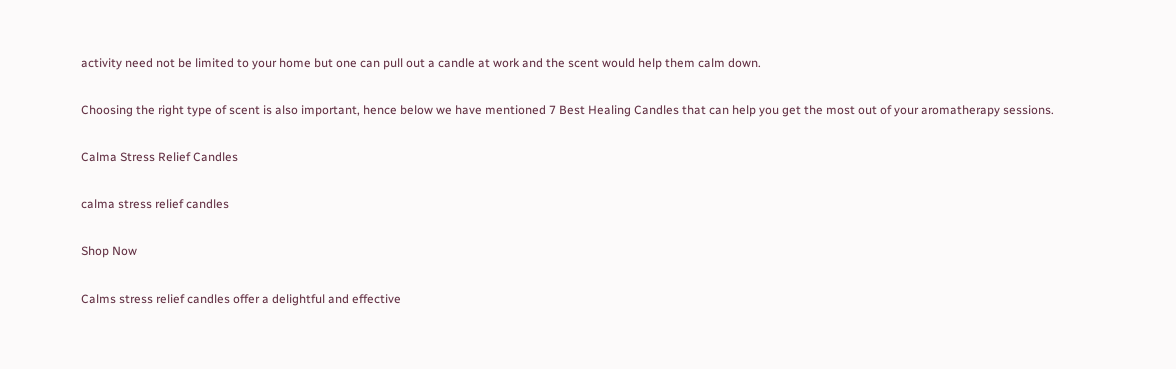activity need not be limited to your home but one can pull out a candle at work and the scent would help them calm down.

Choosing the right type of scent is also important, hence below we have mentioned 7 Best Healing Candles that can help you get the most out of your aromatherapy sessions.

Calma Stress Relief Candles

calma stress relief candles

Shop Now

Calms stress relief candles offer a delightful and effective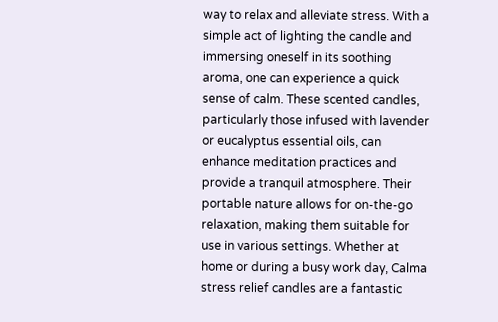way to relax and alleviate stress. With a simple act of lighting the candle and immersing oneself in its soothing aroma, one can experience a quick sense of calm. These scented candles, particularly those infused with lavender or eucalyptus essential oils, can enhance meditation practices and provide a tranquil atmosphere. Their portable nature allows for on-the-go relaxation, making them suitable for use in various settings. Whether at home or during a busy work day, Calma stress relief candles are a fantastic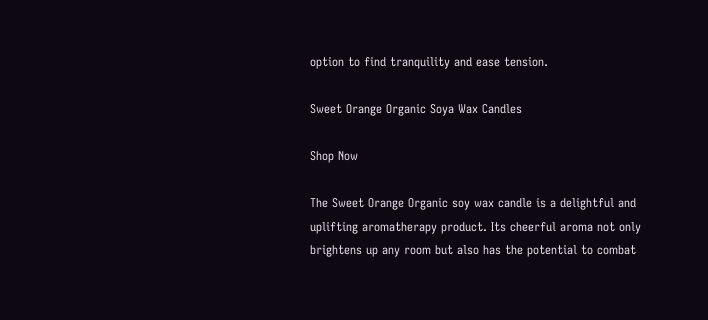option to find tranquility and ease tension.

Sweet Orange Organic Soya Wax Candles

Shop Now

The Sweet Orange Organic soy wax candle is a delightful and uplifting aromatherapy product. Its cheerful aroma not only brightens up any room but also has the potential to combat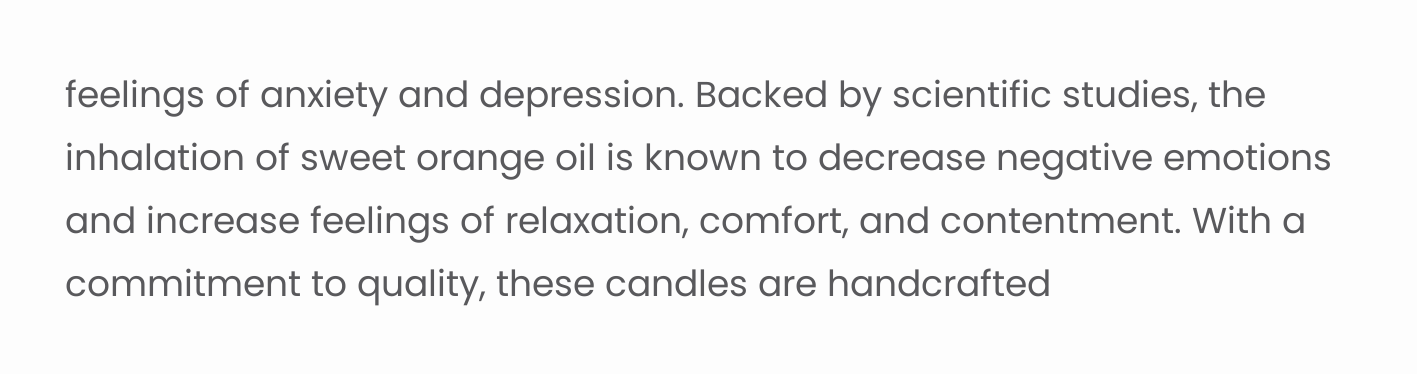feelings of anxiety and depression. Backed by scientific studies, the inhalation of sweet orange oil is known to decrease negative emotions and increase feelings of relaxation, comfort, and contentment. With a commitment to quality, these candles are handcrafted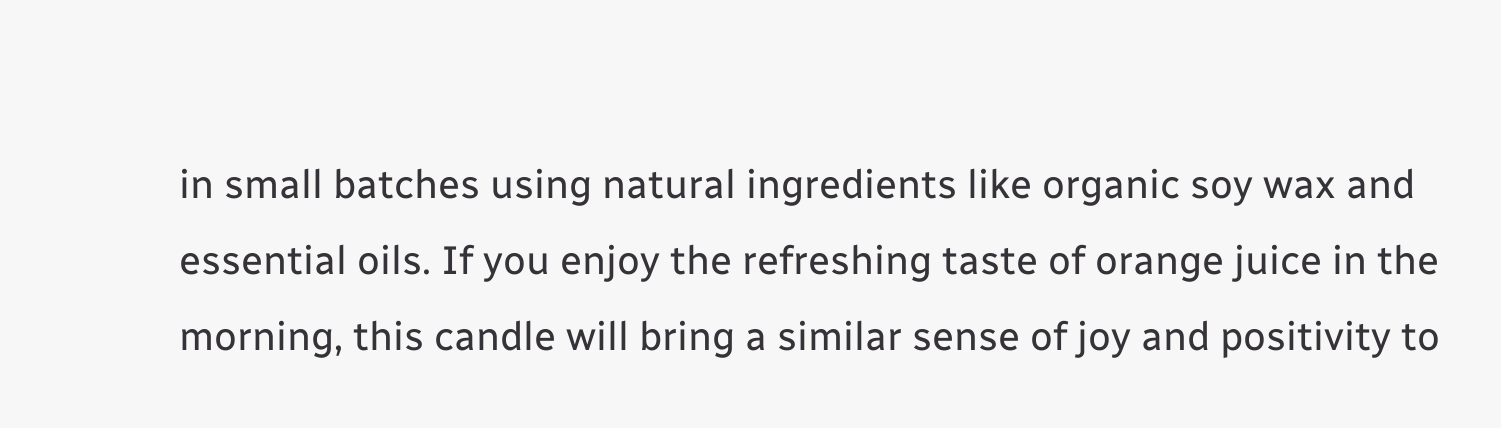in small batches using natural ingredients like organic soy wax and essential oils. If you enjoy the refreshing taste of orange juice in the morning, this candle will bring a similar sense of joy and positivity to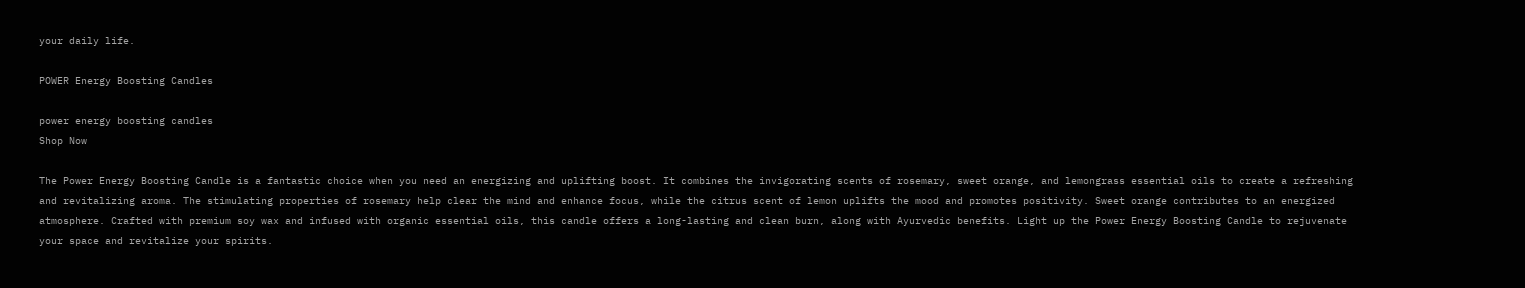your daily life.

POWER Energy Boosting Candles

power energy boosting candles
Shop Now

The Power Energy Boosting Candle is a fantastic choice when you need an energizing and uplifting boost. It combines the invigorating scents of rosemary, sweet orange, and lemongrass essential oils to create a refreshing and revitalizing aroma. The stimulating properties of rosemary help clear the mind and enhance focus, while the citrus scent of lemon uplifts the mood and promotes positivity. Sweet orange contributes to an energized atmosphere. Crafted with premium soy wax and infused with organic essential oils, this candle offers a long-lasting and clean burn, along with Ayurvedic benefits. Light up the Power Energy Boosting Candle to rejuvenate your space and revitalize your spirits.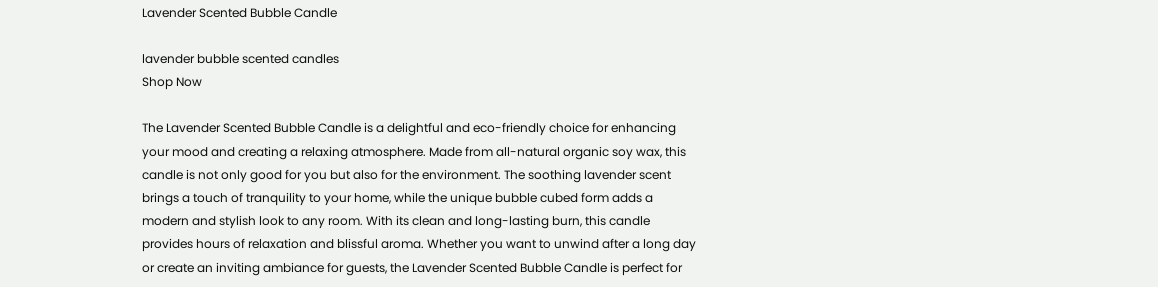Lavender Scented Bubble Candle

lavender bubble scented candles
Shop Now

The Lavender Scented Bubble Candle is a delightful and eco-friendly choice for enhancing your mood and creating a relaxing atmosphere. Made from all-natural organic soy wax, this candle is not only good for you but also for the environment. The soothing lavender scent brings a touch of tranquility to your home, while the unique bubble cubed form adds a modern and stylish look to any room. With its clean and long-lasting burn, this candle provides hours of relaxation and blissful aroma. Whether you want to unwind after a long day or create an inviting ambiance for guests, the Lavender Scented Bubble Candle is perfect for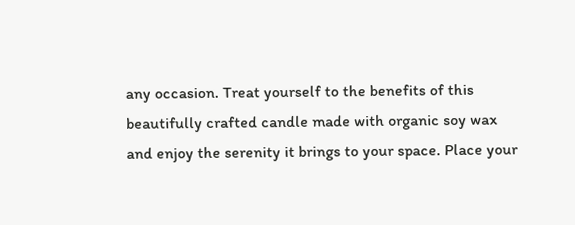any occasion. Treat yourself to the benefits of this beautifully crafted candle made with organic soy wax and enjoy the serenity it brings to your space. Place your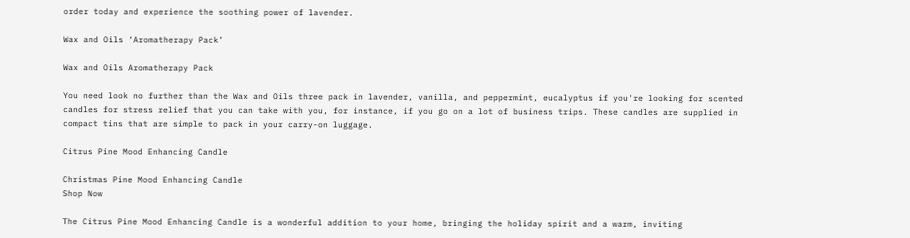order today and experience the soothing power of lavender.

Wax and Oils ‘Aromatherapy Pack’

Wax and Oils Aromatherapy Pack

You need look no further than the Wax and Oils three pack in lavender, vanilla, and peppermint, eucalyptus if you're looking for scented candles for stress relief that you can take with you, for instance, if you go on a lot of business trips. These candles are supplied in compact tins that are simple to pack in your carry-on luggage.

Citrus Pine Mood Enhancing Candle

Christmas Pine Mood Enhancing Candle
Shop Now

The Citrus Pine Mood Enhancing Candle is a wonderful addition to your home, bringing the holiday spirit and a warm, inviting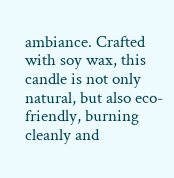ambiance. Crafted with soy wax, this candle is not only natural, but also eco-friendly, burning cleanly and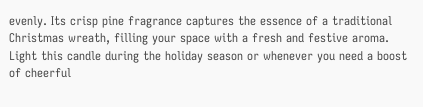evenly. Its crisp pine fragrance captures the essence of a traditional Christmas wreath, filling your space with a fresh and festive aroma. Light this candle during the holiday season or whenever you need a boost of cheerful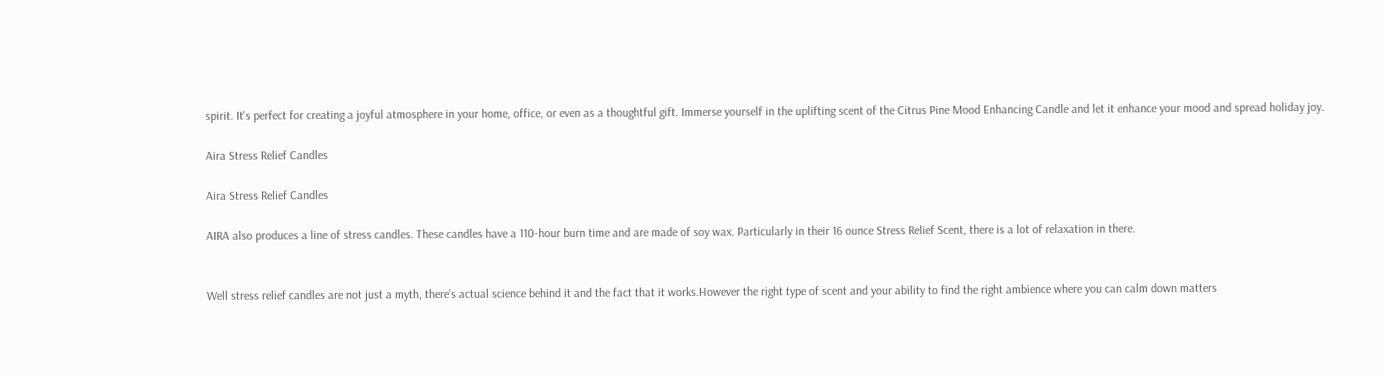spirit. It's perfect for creating a joyful atmosphere in your home, office, or even as a thoughtful gift. Immerse yourself in the uplifting scent of the Citrus Pine Mood Enhancing Candle and let it enhance your mood and spread holiday joy.

Aira Stress Relief Candles

Aira Stress Relief Candles

AIRA also produces a line of stress candles. These candles have a 110-hour burn time and are made of soy wax. Particularly in their 16 ounce Stress Relief Scent, there is a lot of relaxation in there.


Well stress relief candles are not just a myth, there’s actual science behind it and the fact that it works.However the right type of scent and your ability to find the right ambience where you can calm down matters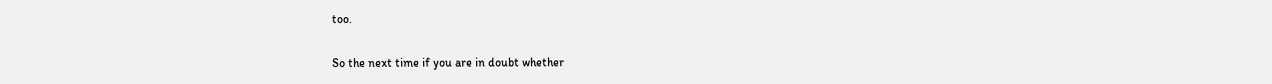too.

So the next time if you are in doubt whether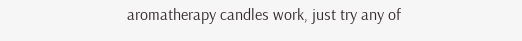aromatherapy candles work, just try any of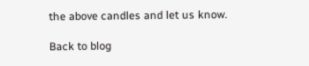the above candles and let us know.

Back to blog